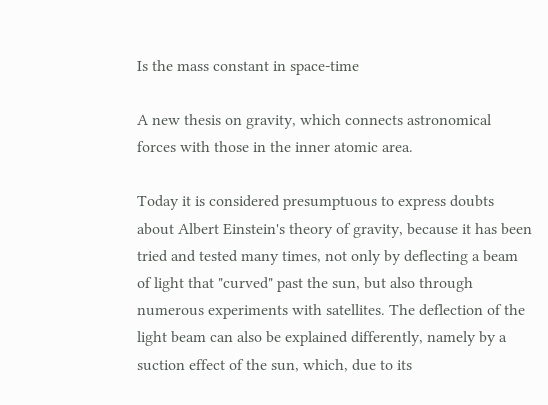Is the mass constant in space-time

A new thesis on gravity, which connects astronomical forces with those in the inner atomic area.

Today it is considered presumptuous to express doubts about Albert Einstein's theory of gravity, because it has been tried and tested many times, not only by deflecting a beam of light that "curved" past the sun, but also through numerous experiments with satellites. The deflection of the light beam can also be explained differently, namely by a suction effect of the sun, which, due to its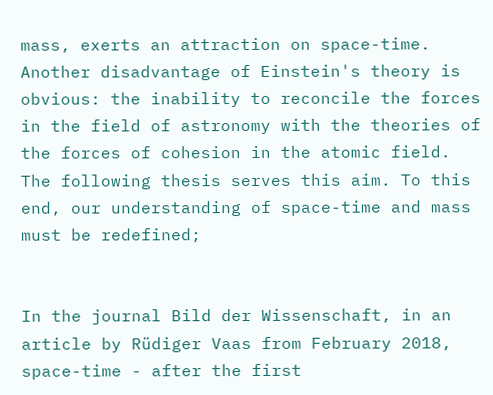mass, exerts an attraction on space-time. Another disadvantage of Einstein's theory is obvious: the inability to reconcile the forces in the field of astronomy with the theories of the forces of cohesion in the atomic field. The following thesis serves this aim. To this end, our understanding of space-time and mass must be redefined;


In the journal Bild der Wissenschaft, in an article by Rüdiger Vaas from February 2018, space-time - after the first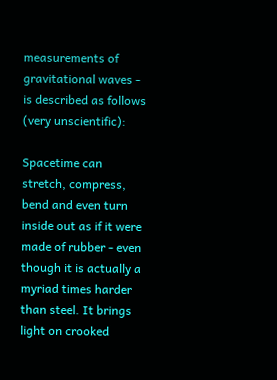measurements of gravitational waves - is described as follows (very unscientific):

Spacetime can stretch, compress, bend and even turn inside out as if it were made of rubber - even though it is actually a myriad times harder than steel. It brings light on crooked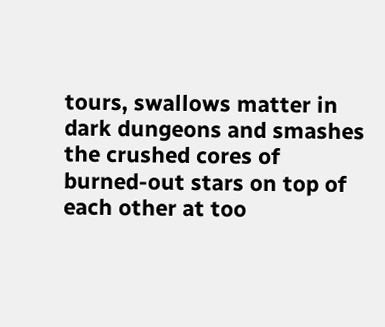tours, swallows matter in dark dungeons and smashes the crushed cores of burned-out stars on top of each other at too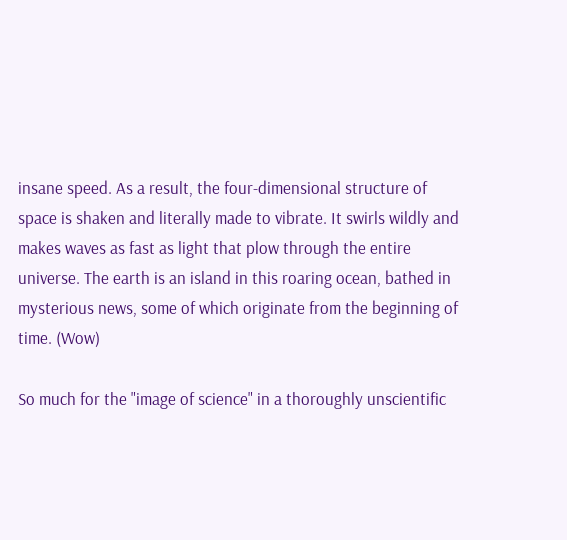insane speed. As a result, the four-dimensional structure of space is shaken and literally made to vibrate. It swirls wildly and makes waves as fast as light that plow through the entire universe. The earth is an island in this roaring ocean, bathed in mysterious news, some of which originate from the beginning of time. (Wow)

So much for the "image of science" in a thoroughly unscientific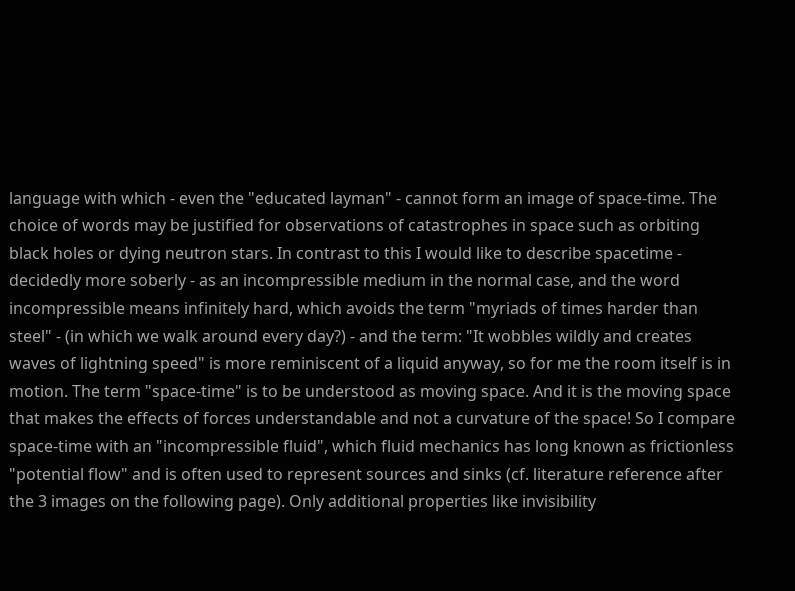language with which - even the "educated layman" - cannot form an image of space-time. The choice of words may be justified for observations of catastrophes in space such as orbiting black holes or dying neutron stars. In contrast to this I would like to describe spacetime - decidedly more soberly - as an incompressible medium in the normal case, and the word incompressible means infinitely hard, which avoids the term "myriads of times harder than steel" - (in which we walk around every day?) - and the term: "It wobbles wildly and creates waves of lightning speed" is more reminiscent of a liquid anyway, so for me the room itself is in motion. The term "space-time" is to be understood as moving space. And it is the moving space that makes the effects of forces understandable and not a curvature of the space! So I compare space-time with an "incompressible fluid", which fluid mechanics has long known as frictionless "potential flow" and is often used to represent sources and sinks (cf. literature reference after the 3 images on the following page). Only additional properties like invisibility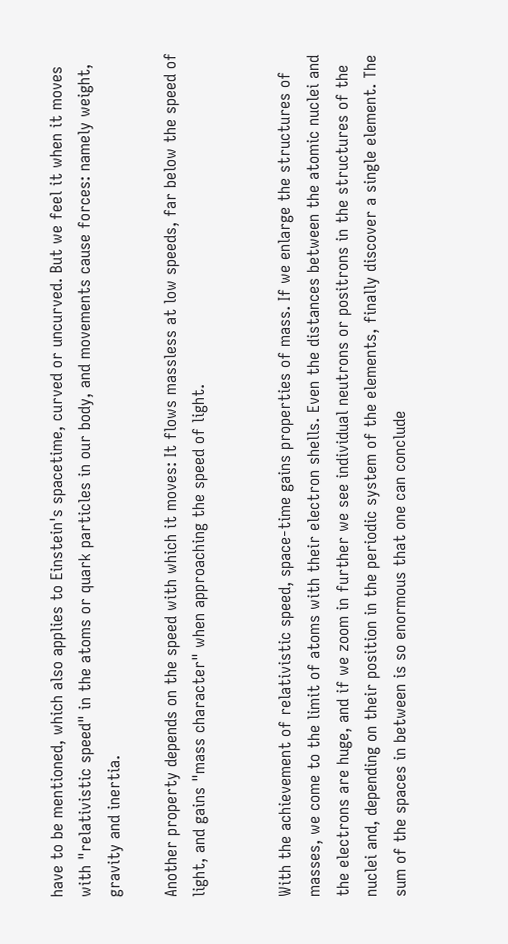have to be mentioned, which also applies to Einstein's spacetime, curved or uncurved. But we feel it when it moves with "relativistic speed" in the atoms or quark particles in our body, and movements cause forces: namely weight, gravity and inertia.

Another property depends on the speed with which it moves: It flows massless at low speeds, far below the speed of light, and gains "mass character" when approaching the speed of light.


With the achievement of relativistic speed, space-time gains properties of mass. If we enlarge the structures of masses, we come to the limit of atoms with their electron shells. Even the distances between the atomic nuclei and the electrons are huge, and if we zoom in further we see individual neutrons or positrons in the structures of the nuclei and, depending on their position in the periodic system of the elements, finally discover a single element. The sum of the spaces in between is so enormous that one can conclude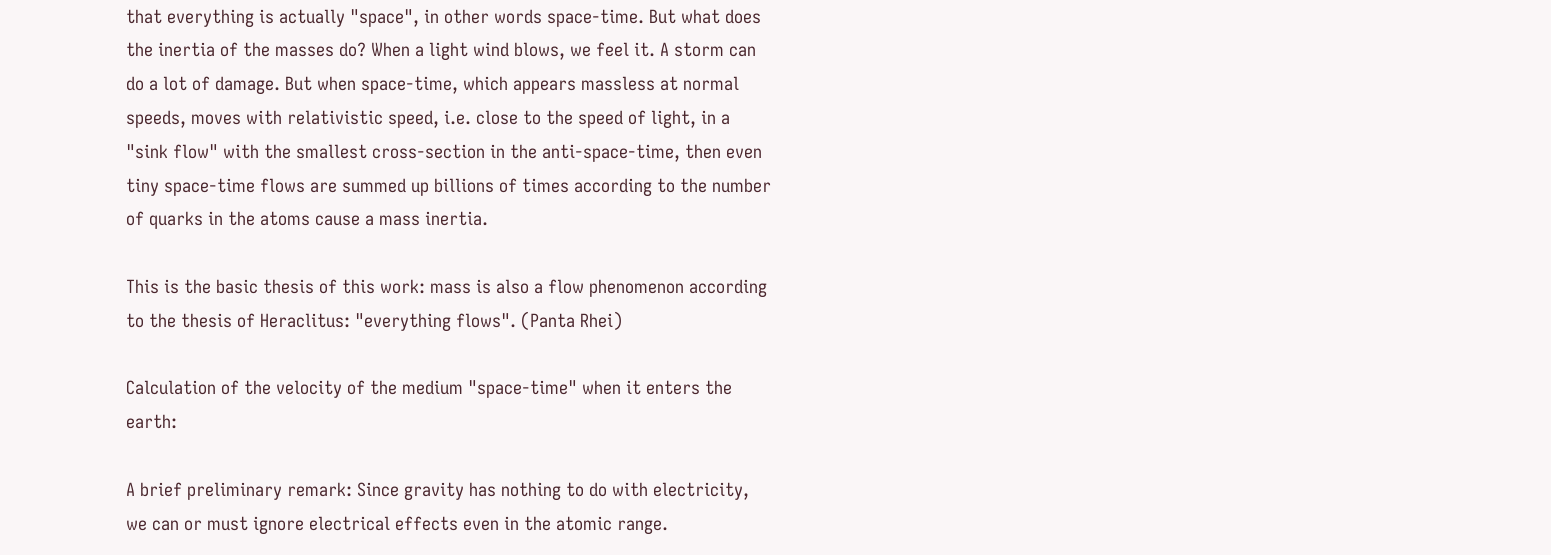that everything is actually "space", in other words space-time. But what does the inertia of the masses do? When a light wind blows, we feel it. A storm can do a lot of damage. But when space-time, which appears massless at normal speeds, moves with relativistic speed, i.e. close to the speed of light, in a "sink flow" with the smallest cross-section in the anti-space-time, then even tiny space-time flows are summed up billions of times according to the number of quarks in the atoms cause a mass inertia.

This is the basic thesis of this work: mass is also a flow phenomenon according to the thesis of Heraclitus: "everything flows". (Panta Rhei)

Calculation of the velocity of the medium "space-time" when it enters the earth:

A brief preliminary remark: Since gravity has nothing to do with electricity, we can or must ignore electrical effects even in the atomic range.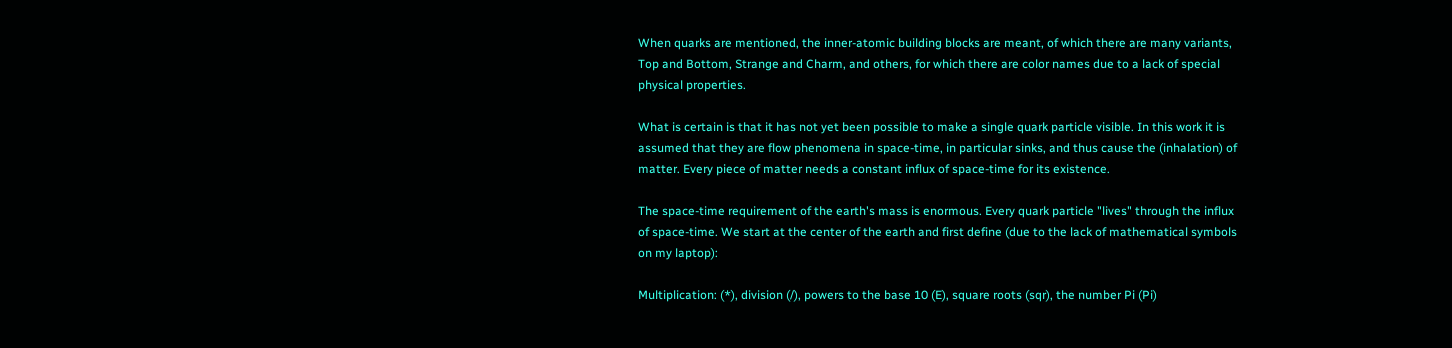When quarks are mentioned, the inner-atomic building blocks are meant, of which there are many variants, Top and Bottom, Strange and Charm, and others, for which there are color names due to a lack of special physical properties.

What is certain is that it has not yet been possible to make a single quark particle visible. In this work it is assumed that they are flow phenomena in space-time, in particular sinks, and thus cause the (inhalation) of matter. Every piece of matter needs a constant influx of space-time for its existence.

The space-time requirement of the earth's mass is enormous. Every quark particle "lives" through the influx of space-time. We start at the center of the earth and first define (due to the lack of mathematical symbols on my laptop):

Multiplication: (*), division (/), powers to the base 10 (E), square roots (sqr), the number Pi (Pi)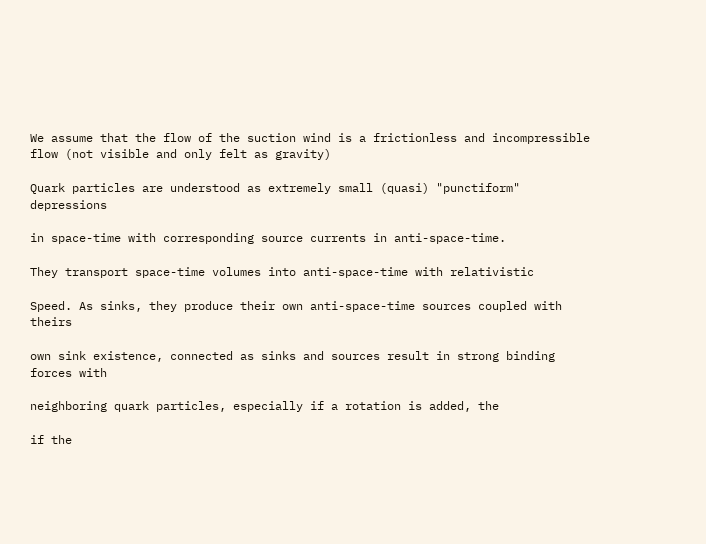We assume that the flow of the suction wind is a frictionless and incompressible flow (not visible and only felt as gravity)

Quark particles are understood as extremely small (quasi) "punctiform" depressions

in space-time with corresponding source currents in anti-space-time.

They transport space-time volumes into anti-space-time with relativistic

Speed. As sinks, they produce their own anti-space-time sources coupled with theirs

own sink existence, connected as sinks and sources result in strong binding forces with

neighboring quark particles, especially if a rotation is added, the

if the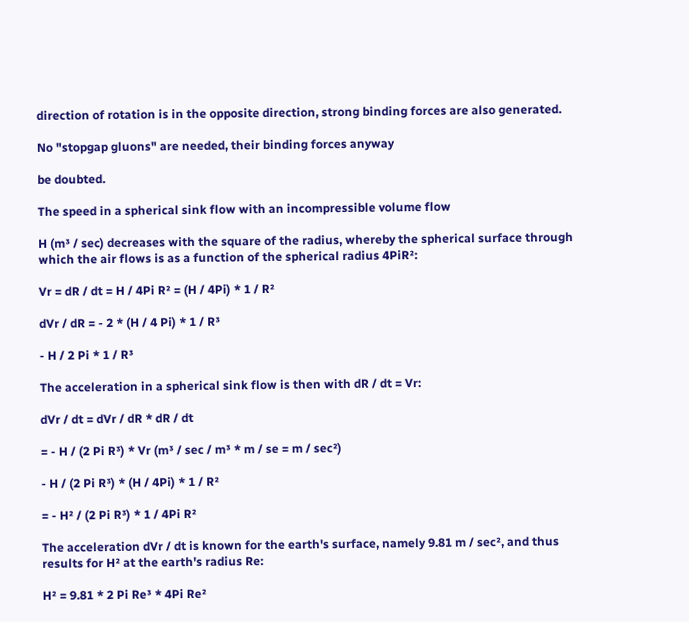direction of rotation is in the opposite direction, strong binding forces are also generated.

No "stopgap gluons" are needed, their binding forces anyway

be doubted.

The speed in a spherical sink flow with an incompressible volume flow

H (m³ / sec) decreases with the square of the radius, whereby the spherical surface through which the air flows is as a function of the spherical radius 4PiR²:

Vr = dR / dt = H / 4Pi R² = (H / 4Pi) * 1 / R²

dVr / dR = - 2 * (H / 4 Pi) * 1 / R³

- H / 2 Pi * 1 / R³

The acceleration in a spherical sink flow is then with dR / dt = Vr:

dVr / dt = dVr / dR * dR / dt

= - H / (2 Pi R³) * Vr (m³ / sec / m³ * m / se = m / sec²)

- H / (2 Pi R³) * (H / 4Pi) * 1 / R²

= - H² / (2 Pi R³) * 1 / 4Pi R²

The acceleration dVr / dt is known for the earth's surface, namely 9.81 m / sec², and thus results for H² at the earth's radius Re:

H² = 9.81 * 2 Pi Re³ * 4Pi Re²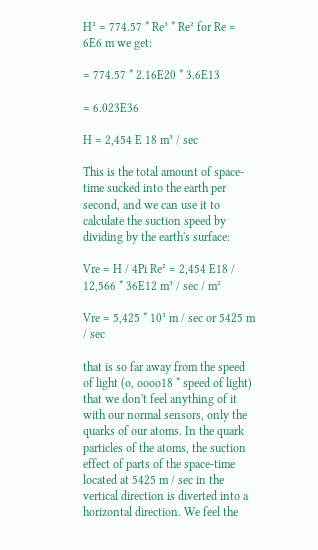H² = 774.57 * Re³ * Re² for Re = 6E6 m we get:

= 774.57 * 2.16E20 * 3.6E13

= 6.023E36

H = 2,454 E 18 m³ / sec

This is the total amount of space-time sucked into the earth per second, and we can use it to calculate the suction speed by dividing by the earth's surface:

Vre = H / 4Pi Re² = 2,454 E18 / 12,566 * 36E12 m³ / sec / m²

Vre = 5,425 * 10³ m / sec or 5425 m / sec

that is so far away from the speed of light (o, oooo18 * speed of light) that we don't feel anything of it with our normal sensors, only the quarks of our atoms. In the quark particles of the atoms, the suction effect of parts of the space-time located at 5425 m / sec in the vertical direction is diverted into a horizontal direction. We feel the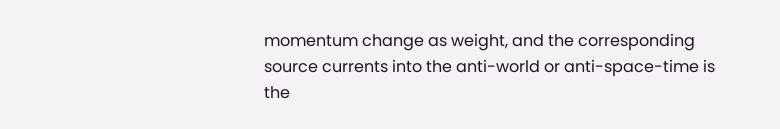momentum change as weight, and the corresponding source currents into the anti-world or anti-space-time is the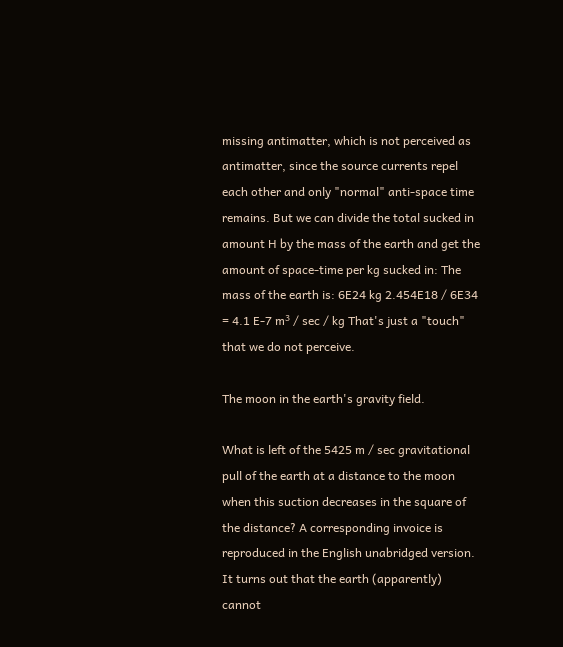missing antimatter, which is not perceived as antimatter, since the source currents repel each other and only "normal" anti-space time remains. But we can divide the total sucked in amount H by the mass of the earth and get the amount of space-time per kg sucked in: The mass of the earth is: 6E24 kg 2.454E18 / 6E34 = 4.1 E-7 m³ / sec / kg That's just a "touch" that we do not perceive.

The moon in the earth's gravity field.

What is left of the 5425 m / sec gravitational pull of the earth at a distance to the moon when this suction decreases in the square of the distance? A corresponding invoice is reproduced in the English unabridged version. It turns out that the earth (apparently) cannot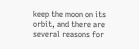keep the moon on its orbit, and there are several reasons for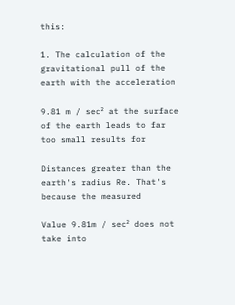this:

1. The calculation of the gravitational pull of the earth with the acceleration

9.81 m / sec² at the surface of the earth leads to far too small results for

Distances greater than the earth's radius Re. That's because the measured

Value 9.81m / sec² does not take into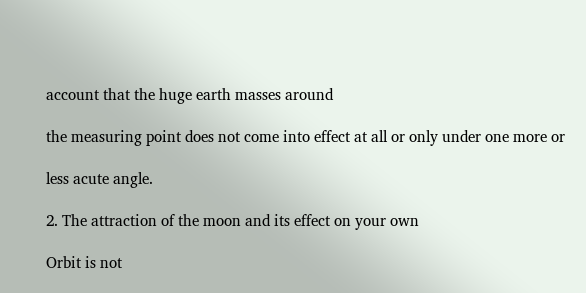account that the huge earth masses around

the measuring point does not come into effect at all or only under one more or

less acute angle.

2. The attraction of the moon and its effect on your own

Orbit is not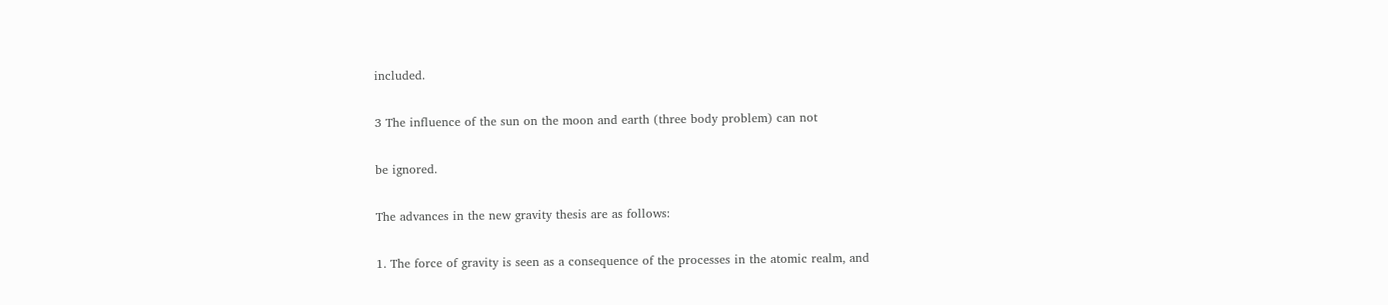included.

3 The influence of the sun on the moon and earth (three body problem) can not

be ignored.

The advances in the new gravity thesis are as follows:

1. The force of gravity is seen as a consequence of the processes in the atomic realm, and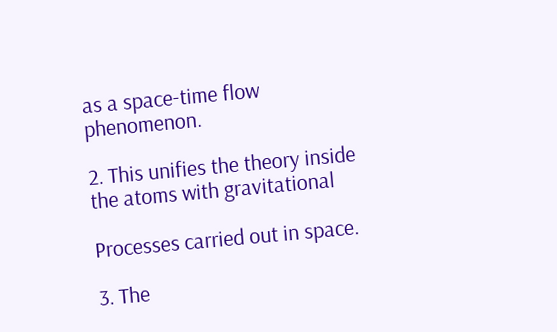as a space-time flow phenomenon.

2. This unifies the theory inside the atoms with gravitational

Processes carried out in space.

3. The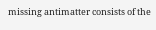missing antimatter consists of the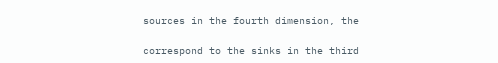sources in the fourth dimension, the

correspond to the sinks in the third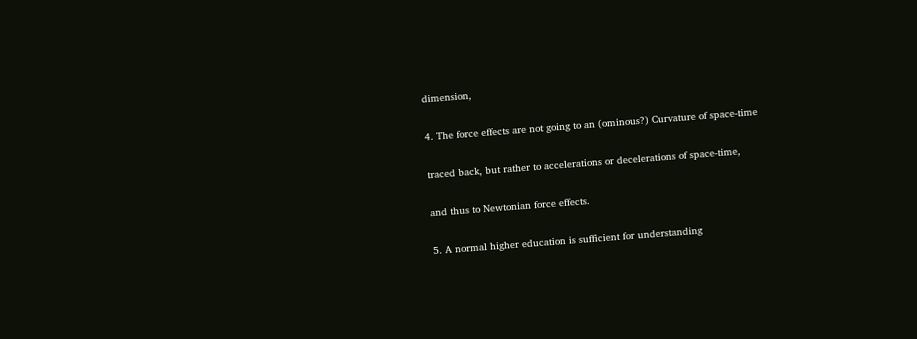dimension,

4. The force effects are not going to an (ominous?) Curvature of space-time

traced back, but rather to accelerations or decelerations of space-time,

and thus to Newtonian force effects.

5. A normal higher education is sufficient for understanding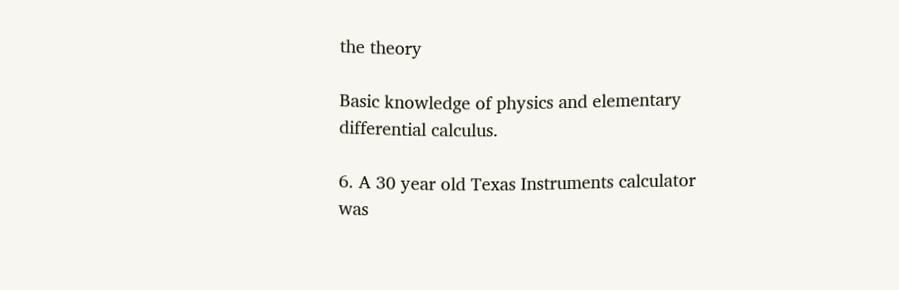the theory

Basic knowledge of physics and elementary differential calculus.

6. A 30 year old Texas Instruments calculator was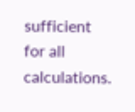sufficient for all calculations.